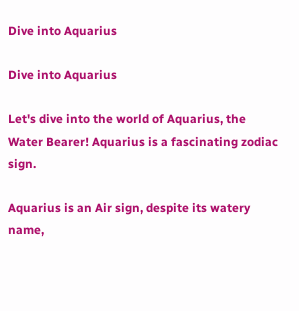Dive into Aquarius

Dive into Aquarius

Let's dive into the world of Aquarius, the Water Bearer! Aquarius is a fascinating zodiac sign.

Aquarius is an Air sign, despite its watery name,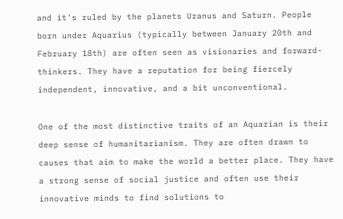and it's ruled by the planets Uranus and Saturn. People born under Aquarius (typically between January 20th and February 18th) are often seen as visionaries and forward-thinkers. They have a reputation for being fiercely independent, innovative, and a bit unconventional.

One of the most distinctive traits of an Aquarian is their deep sense of humanitarianism. They are often drawn to causes that aim to make the world a better place. They have a strong sense of social justice and often use their innovative minds to find solutions to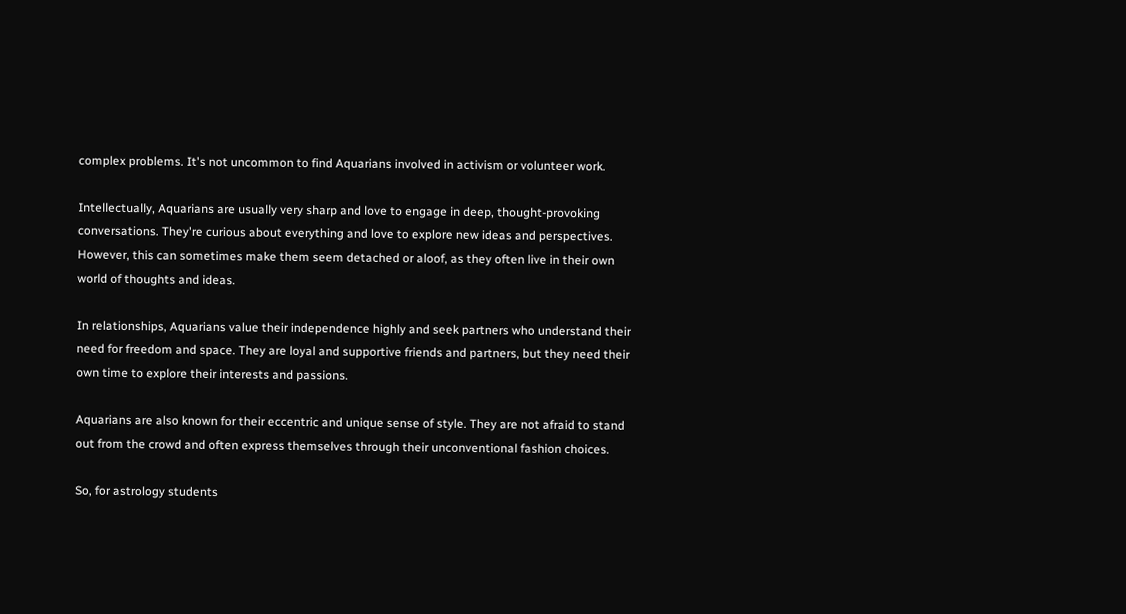complex problems. It's not uncommon to find Aquarians involved in activism or volunteer work.

Intellectually, Aquarians are usually very sharp and love to engage in deep, thought-provoking conversations. They're curious about everything and love to explore new ideas and perspectives. However, this can sometimes make them seem detached or aloof, as they often live in their own world of thoughts and ideas.

In relationships, Aquarians value their independence highly and seek partners who understand their need for freedom and space. They are loyal and supportive friends and partners, but they need their own time to explore their interests and passions.

Aquarians are also known for their eccentric and unique sense of style. They are not afraid to stand out from the crowd and often express themselves through their unconventional fashion choices.

So, for astrology students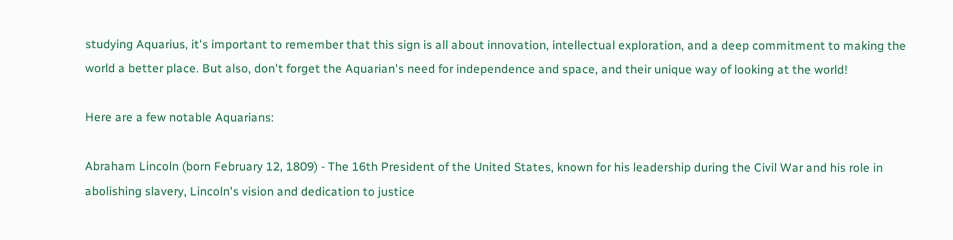studying Aquarius, it's important to remember that this sign is all about innovation, intellectual exploration, and a deep commitment to making the world a better place. But also, don't forget the Aquarian's need for independence and space, and their unique way of looking at the world!

Here are a few notable Aquarians:

Abraham Lincoln (born February 12, 1809) - The 16th President of the United States, known for his leadership during the Civil War and his role in abolishing slavery, Lincoln's vision and dedication to justice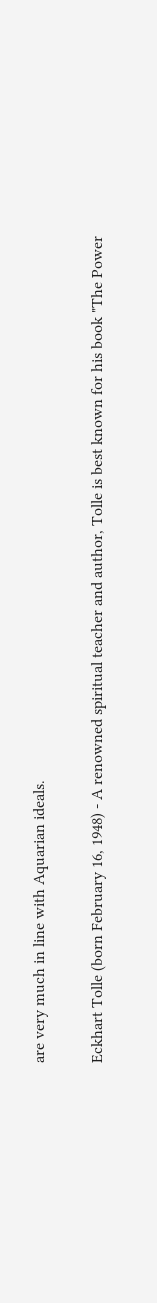are very much in line with Aquarian ideals.

Eckhart Tolle (born February 16, 1948) - A renowned spiritual teacher and author, Tolle is best known for his book "The Power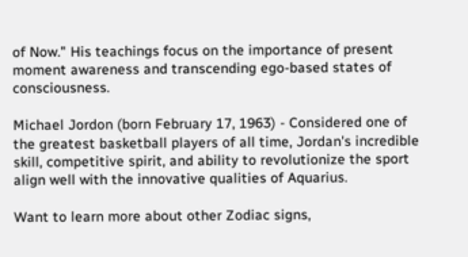of Now." His teachings focus on the importance of present moment awareness and transcending ego-based states of consciousness.

Michael Jordon (born February 17, 1963) - Considered one of the greatest basketball players of all time, Jordan's incredible skill, competitive spirit, and ability to revolutionize the sport align well with the innovative qualities of Aquarius.

Want to learn more about other Zodiac signs,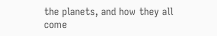the planets, and how they all come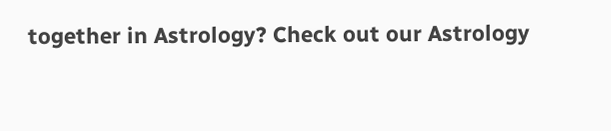together in Astrology? Check out our Astrology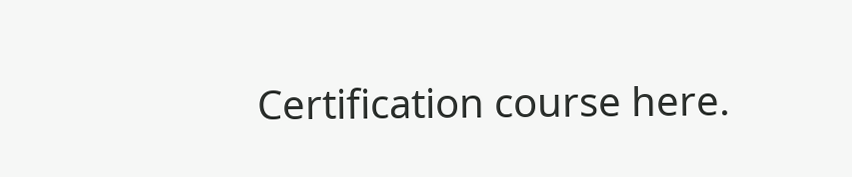Certification course here.